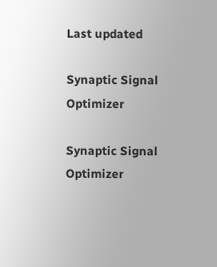Last updated

Synaptic Signal Optimizer

Synaptic Signal Optimizer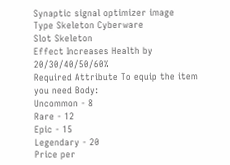Synaptic signal optimizer image
Type Skeleton Cyberware
Slot Skeleton
Effect Increases Health by 20/30/40/50/60%
Required Attribute To equip the item you need Body:
Uncommon - 8
Rare - 12
Epic - 15
Legendary - 20
Price per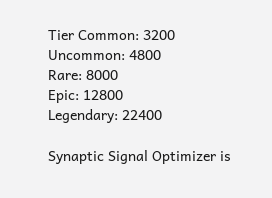Tier Common: 3200
Uncommon: 4800
Rare: 8000
Epic: 12800
Legendary: 22400

Synaptic Signal Optimizer is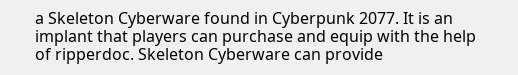a Skeleton Cyberware found in Cyberpunk 2077. It is an implant that players can purchase and equip with the help of ripperdoc. Skeleton Cyberware can provide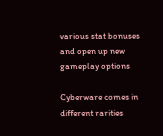various stat bonuses and open up new gameplay options

Cyberware comes in different rarities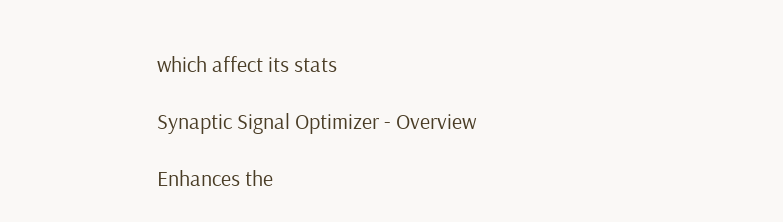which affect its stats

Synaptic Signal Optimizer - Overview

Enhances the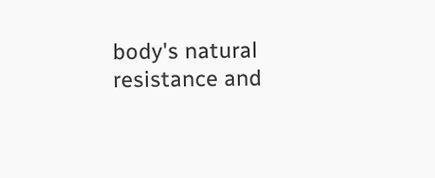body's natural resistance and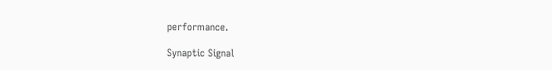performance.

Synaptic Signal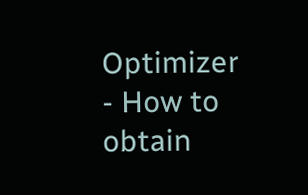Optimizer - How to obtain